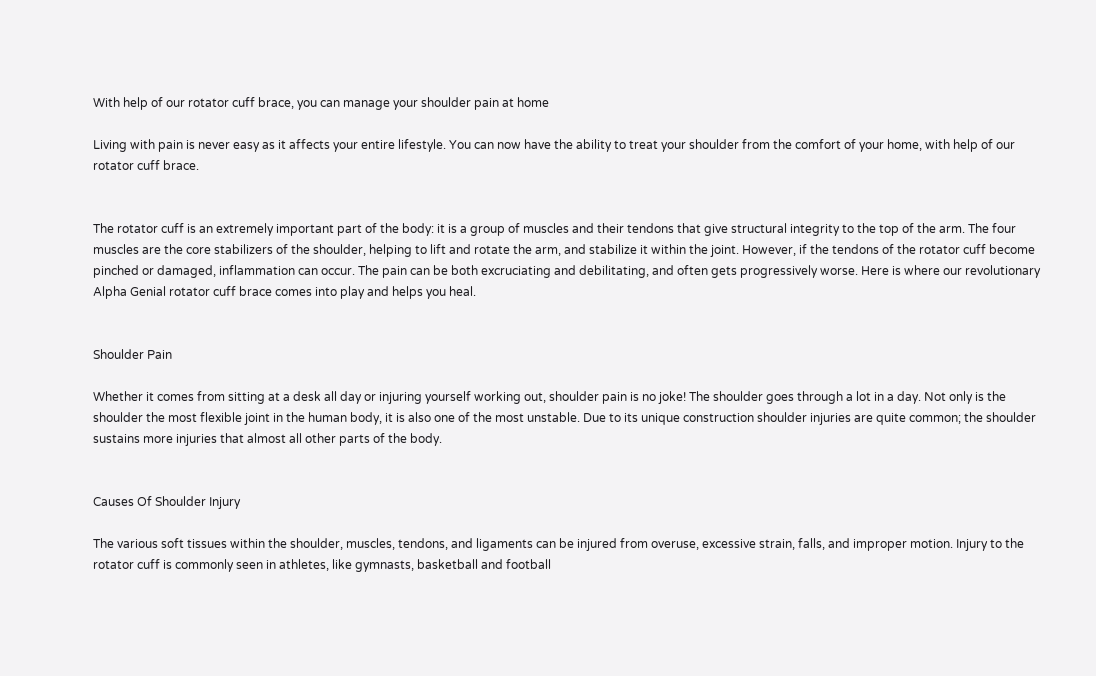With help of our rotator cuff brace, you can manage your shoulder pain at home

Living with pain is never easy as it affects your entire lifestyle. You can now have the ability to treat your shoulder from the comfort of your home, with help of our rotator cuff brace.


The rotator cuff is an extremely important part of the body: it is a group of muscles and their tendons that give structural integrity to the top of the arm. The four muscles are the core stabilizers of the shoulder, helping to lift and rotate the arm, and stabilize it within the joint. However, if the tendons of the rotator cuff become pinched or damaged, inflammation can occur. The pain can be both excruciating and debilitating, and often gets progressively worse. Here is where our revolutionary Alpha Genial rotator cuff brace comes into play and helps you heal.


Shoulder Pain

Whether it comes from sitting at a desk all day or injuring yourself working out, shoulder pain is no joke! The shoulder goes through a lot in a day. Not only is the shoulder the most flexible joint in the human body, it is also one of the most unstable. Due to its unique construction shoulder injuries are quite common; the shoulder sustains more injuries that almost all other parts of the body.


Causes Of Shoulder Injury

The various soft tissues within the shoulder, muscles, tendons, and ligaments can be injured from overuse, excessive strain, falls, and improper motion. Injury to the rotator cuff is commonly seen in athletes, like gymnasts, basketball and football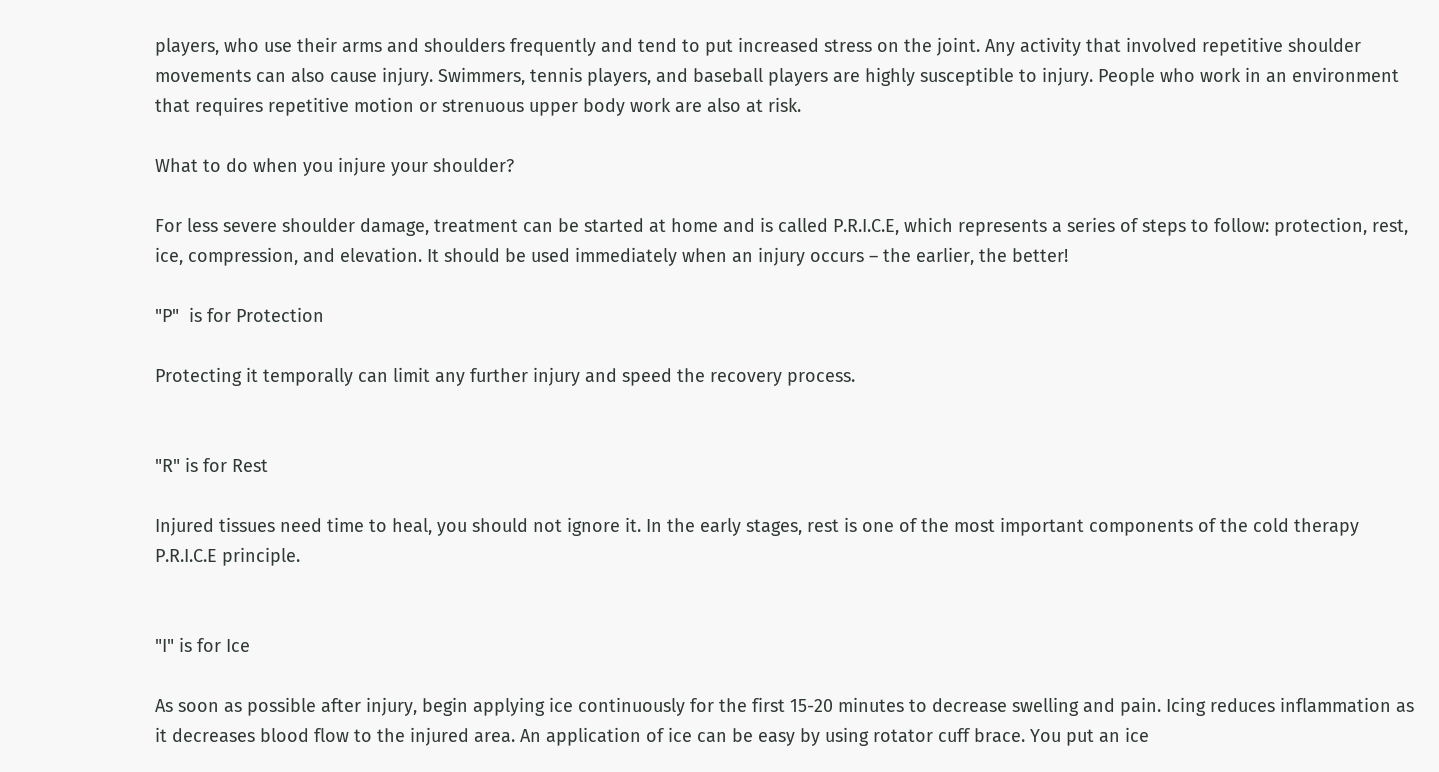players, who use their arms and shoulders frequently and tend to put increased stress on the joint. Any activity that involved repetitive shoulder movements can also cause injury. Swimmers, tennis players, and baseball players are highly susceptible to injury. People who work in an environment that requires repetitive motion or strenuous upper body work are also at risk.

What to do when you injure your shoulder?

For less severe shoulder damage, treatment can be started at home and is called P.R.I.C.E, which represents a series of steps to follow: protection, rest, ice, compression, and elevation. It should be used immediately when an injury occurs – the earlier, the better!

"P"  is for Protection

Protecting it temporally can limit any further injury and speed the recovery process.


"R" is for Rest

Injured tissues need time to heal, you should not ignore it. In the early stages, rest is one of the most important components of the cold therapy P.R.I.C.E principle.


"I" is for Ice

As soon as possible after injury, begin applying ice continuously for the first 15-20 minutes to decrease swelling and pain. Icing reduces inflammation as it decreases blood flow to the injured area. An application of ice can be easy by using rotator cuff brace. You put an ice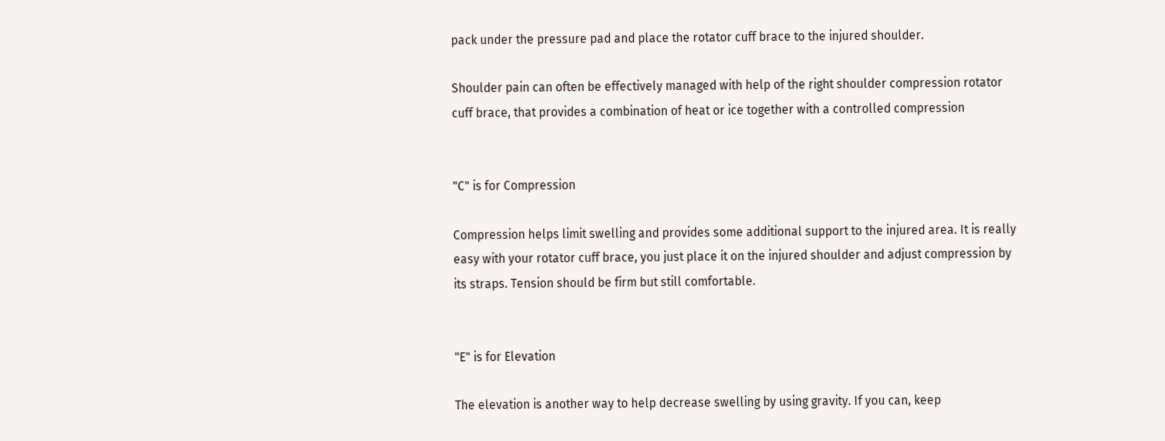pack under the pressure pad and place the rotator cuff brace to the injured shoulder.

Shoulder pain can often be effectively managed with help of the right shoulder compression rotator cuff brace, that provides a combination of heat or ice together with a controlled compression


"C" is for Compression

Compression helps limit swelling and provides some additional support to the injured area. It is really easy with your rotator cuff brace, you just place it on the injured shoulder and adjust compression by its straps. Tension should be firm but still comfortable.


"E" is for Elevation

The elevation is another way to help decrease swelling by using gravity. If you can, keep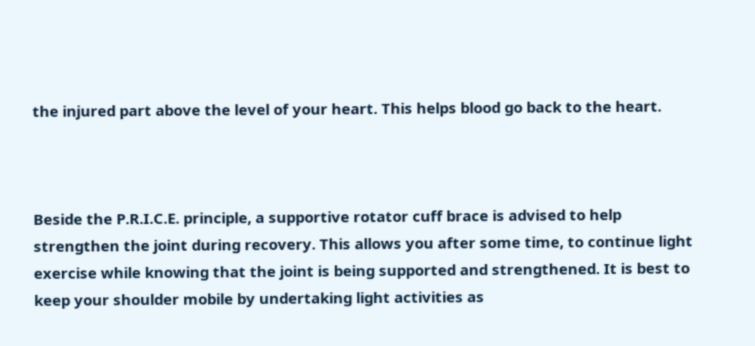the injured part above the level of your heart. This helps blood go back to the heart.



Beside the P.R.I.C.E. principle, a supportive rotator cuff brace is advised to help strengthen the joint during recovery. This allows you after some time, to continue light exercise while knowing that the joint is being supported and strengthened. It is best to keep your shoulder mobile by undertaking light activities as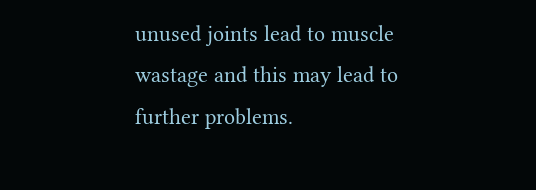unused joints lead to muscle wastage and this may lead to further problems.